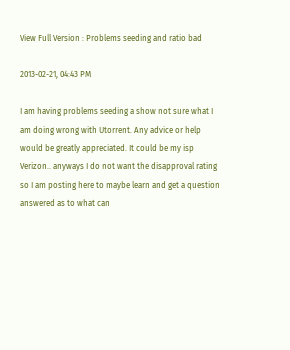View Full Version : Problems seeding and ratio bad

2013-02-21, 04:43 PM

I am having problems seeding a show not sure what I am doing wrong with Utorrent. Any advice or help would be greatly appreciated. It could be my isp Verizon.. anyways I do not want the disapproval rating so I am posting here to maybe learn and get a question answered as to what can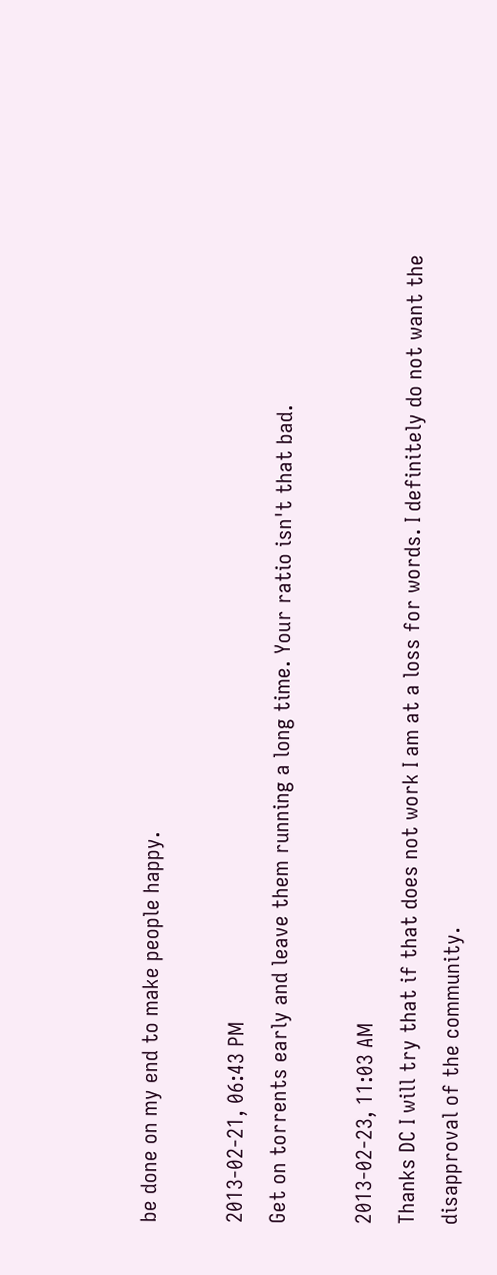be done on my end to make people happy.

2013-02-21, 06:43 PM
Get on torrents early and leave them running a long time. Your ratio isn't that bad.

2013-02-23, 11:03 AM
Thanks DC I will try that if that does not work I am at a loss for words. I definitely do not want the disapproval of the community.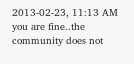2013-02-23, 11:13 AM
you are fine..the community does not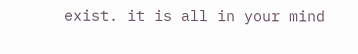exist. it is all in your mind